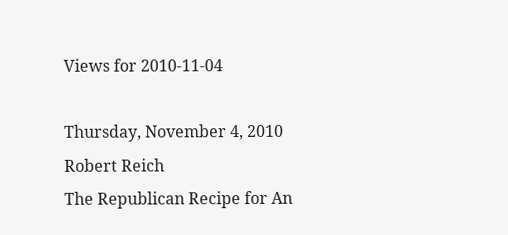Views for 2010-11-04

Thursday, November 4, 2010
Robert Reich
The Republican Recipe for An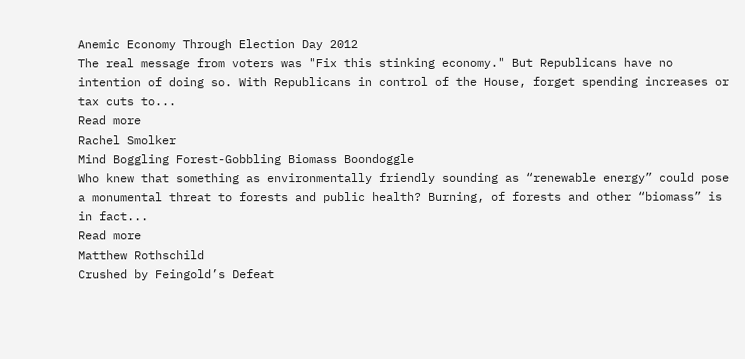Anemic Economy Through Election Day 2012
The real message from voters was "Fix this stinking economy." But Republicans have no intention of doing so. With Republicans in control of the House, forget spending increases or tax cuts to...
Read more
Rachel Smolker
Mind Boggling Forest-Gobbling Biomass Boondoggle
Who knew that something as environmentally friendly sounding as “renewable energy” could pose a monumental threat to forests and public health? Burning, of forests and other “biomass” is in fact...
Read more
Matthew Rothschild
Crushed by Feingold’s Defeat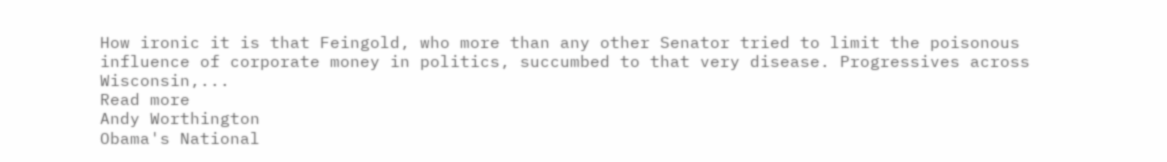How ironic it is that Feingold, who more than any other Senator tried to limit the poisonous influence of corporate money in politics, succumbed to that very disease. Progressives across Wisconsin,...
Read more
Andy Worthington
Obama's National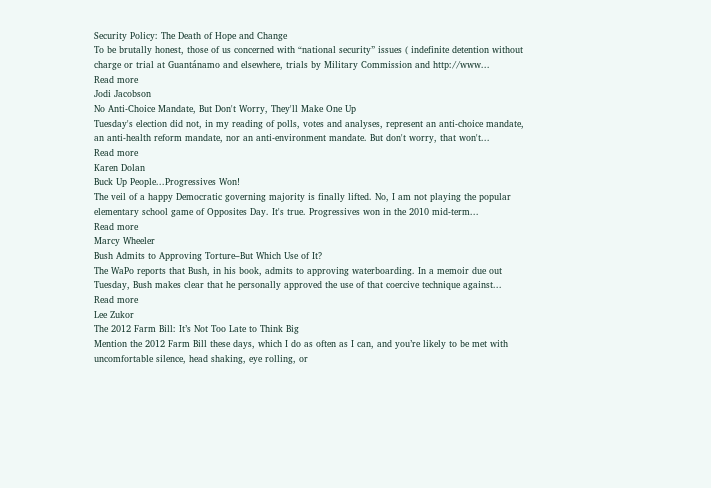Security Policy: The Death of Hope and Change
To be brutally honest, those of us concerned with “national security” issues ( indefinite detention without charge or trial at Guantánamo and elsewhere, trials by Military Commission and http://www...
Read more
Jodi Jacobson
No Anti-Choice Mandate, But Don't Worry, They'll Make One Up
Tuesday's election did not, in my reading of polls, votes and analyses, represent an anti-choice mandate, an anti-health reform mandate, nor an anti-environment mandate. But don't worry, that won't...
Read more
Karen Dolan
Buck Up People...Progressives Won!
The veil of a happy Democratic governing majority is finally lifted. No, I am not playing the popular elementary school game of Opposites Day. It's true. Progressives won in the 2010 mid-term...
Read more
Marcy Wheeler
Bush Admits to Approving Torture–But Which Use of It?
The WaPo reports that Bush, in his book, admits to approving waterboarding. In a memoir due out Tuesday, Bush makes clear that he personally approved the use of that coercive technique against...
Read more
Lee Zukor
The 2012 Farm Bill: It’s Not Too Late to Think Big
Mention the 2012 Farm Bill these days, which I do as often as I can, and you’re likely to be met with uncomfortable silence, head shaking, eye rolling, or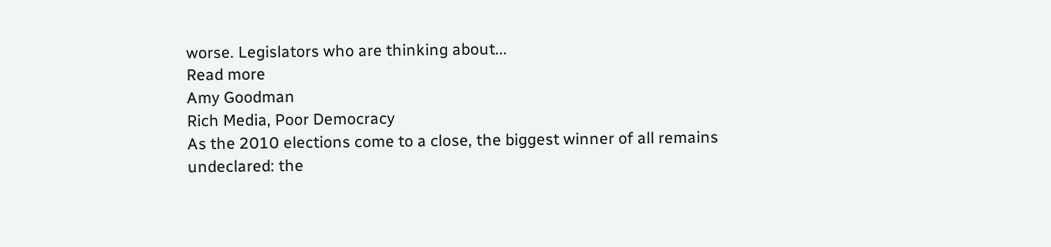worse. Legislators who are thinking about...
Read more
Amy Goodman
Rich Media, Poor Democracy
As the 2010 elections come to a close, the biggest winner of all remains undeclared: the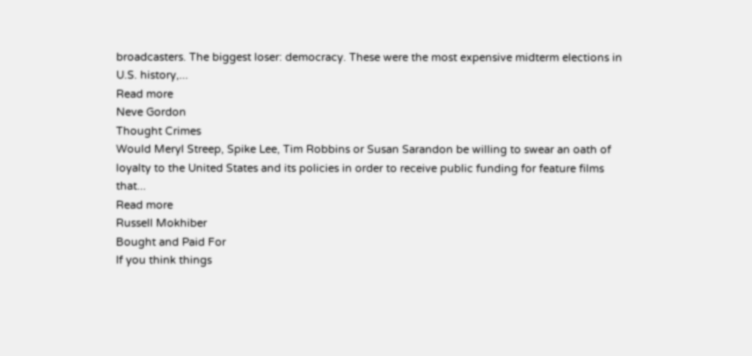broadcasters. The biggest loser: democracy. These were the most expensive midterm elections in U.S. history,...
Read more
Neve Gordon
Thought Crimes
Would Meryl Streep, Spike Lee, Tim Robbins or Susan Sarandon be willing to swear an oath of loyalty to the United States and its policies in order to receive public funding for feature films that...
Read more
Russell Mokhiber
Bought and Paid For
If you think things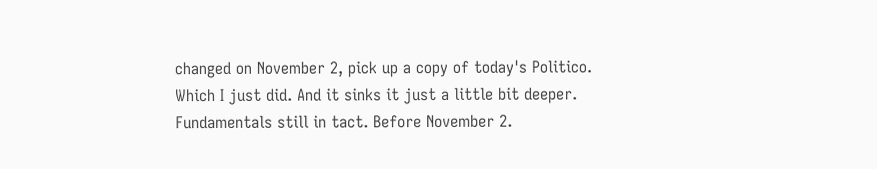changed on November 2, pick up a copy of today's Politico. Which I just did. And it sinks it just a little bit deeper. Fundamentals still in tact. Before November 2.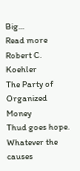Big...
Read more
Robert C. Koehler
The Party of Organized Money
Thud goes hope. Whatever the causes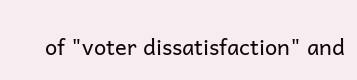of "voter dissatisfaction" and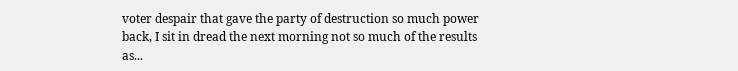voter despair that gave the party of destruction so much power back, I sit in dread the next morning not so much of the results as...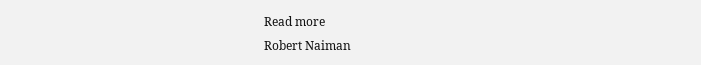Read more
Robert Naiman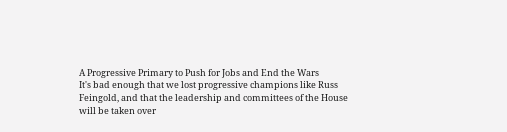A Progressive Primary to Push for Jobs and End the Wars
It's bad enough that we lost progressive champions like Russ Feingold, and that the leadership and committees of the House will be taken over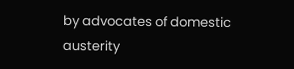by advocates of domestic austerity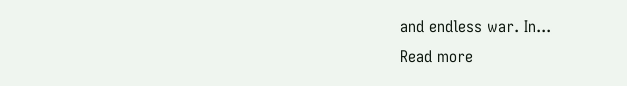and endless war. In...
Read more